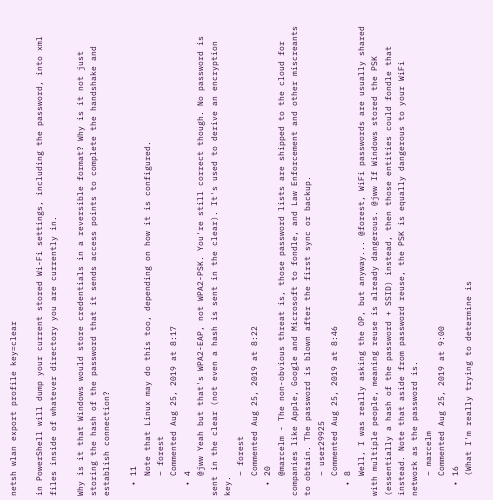netsh wlan export profile key=clear

in PowerShell will dump your current stored Wi-Fi settings, including the password, into xml files inside of whatever directory you are currently in.

Why is it that Windows would store credentials in a reversible format? Why is it not just storing the hash of the password that it sends access points to complete the handshake and establish connection?

  • 11
    Note that Linux may do this too, depending on how it is configured.
    – forest
    Commented Aug 25, 2019 at 8:17
  • 4
    @jww Yeah but that's WPA2-EAP, not WPA2-PSK. You're still correct though. No password is sent in the clear (not even a hash is sent in the clear). It's used to derive an encryption key.
    – forest
    Commented Aug 25, 2019 at 8:22
  • 20
    @marcelm - The non-obvious threat is, those password lists are shipped to the cloud for companies like Apple, Google and Microsoft to fondle, and Law Enforcement and other miscreants to obtain. The password is blown after the first sync or backup.
    – user29925
    Commented Aug 25, 2019 at 8:46
  • 8
    Well, I was really asking the OP, but anyway... @forest, WiFi passwords are usually shared with multiple people, meaning reuse is already dangerous. @jww If Windows stored the PSK (essentially a hash of the password + SSID) instead, then those entities could fondle that instead. Note that aside from password reuse, the PSK is equally dangerous to your WiFi network as the password is.
    – marcelm
    Commented Aug 25, 2019 at 9:00
  • 16
    (What I'm really trying to determine is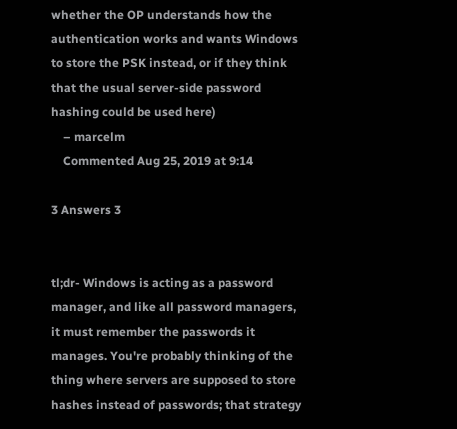whether the OP understands how the authentication works and wants Windows to store the PSK instead, or if they think that the usual server-side password hashing could be used here)
    – marcelm
    Commented Aug 25, 2019 at 9:14

3 Answers 3


tl;dr- Windows is acting as a password manager, and like all password managers, it must remember the passwords it manages. You're probably thinking of the thing where servers are supposed to store hashes instead of passwords; that strategy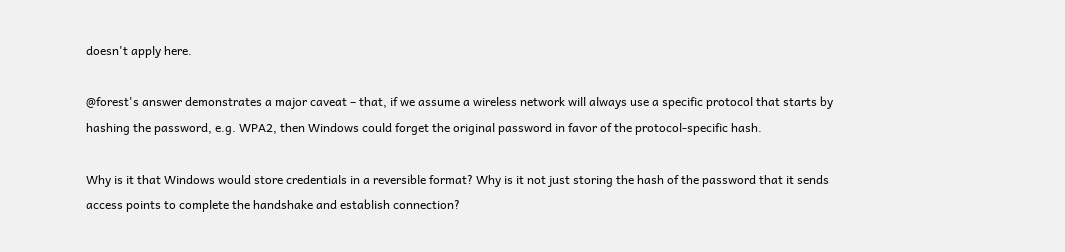doesn't apply here.

@forest's answer demonstrates a major caveat – that, if we assume a wireless network will always use a specific protocol that starts by hashing the password, e.g. WPA2, then Windows could forget the original password in favor of the protocol-specific hash.

Why is it that Windows would store credentials in a reversible format? Why is it not just storing the hash of the password that it sends access points to complete the handshake and establish connection?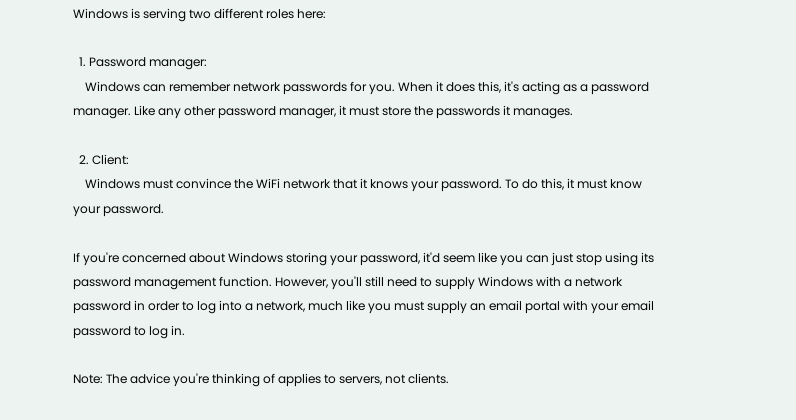Windows is serving two different roles here:

  1. Password manager:
    Windows can remember network passwords for you. When it does this, it's acting as a password manager. Like any other password manager, it must store the passwords it manages.

  2. Client:
    Windows must convince the WiFi network that it knows your password. To do this, it must know your password.

If you're concerned about Windows storing your password, it'd seem like you can just stop using its password management function. However, you'll still need to supply Windows with a network password in order to log into a network, much like you must supply an email portal with your email password to log in.

Note: The advice you're thinking of applies to servers, not clients.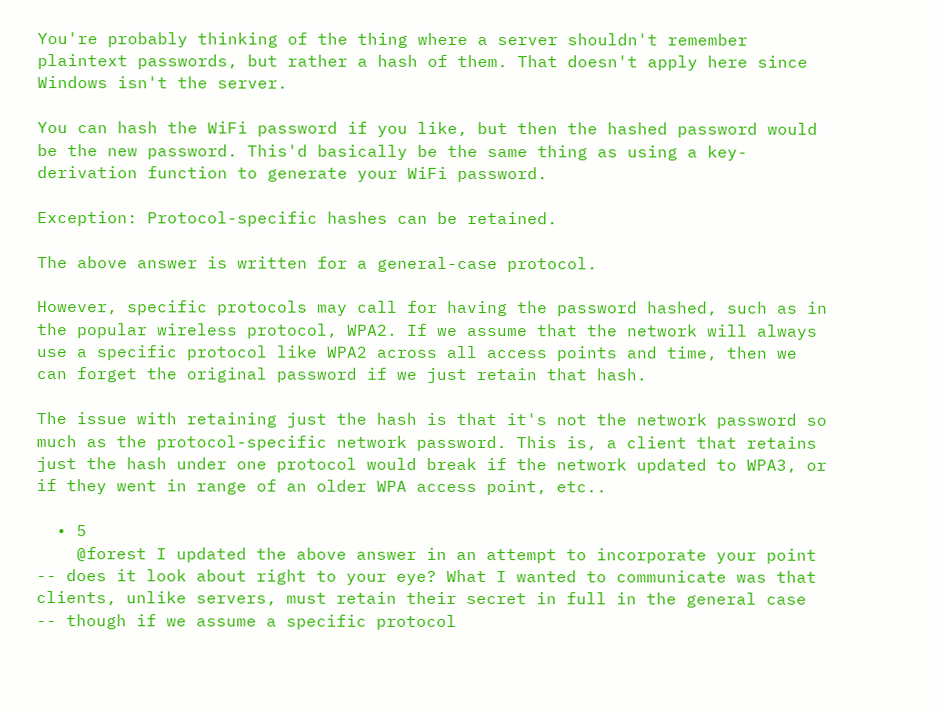You're probably thinking of the thing where a server shouldn't remember plaintext passwords, but rather a hash of them. That doesn't apply here since Windows isn't the server.

You can hash the WiFi password if you like, but then the hashed password would be the new password. This'd basically be the same thing as using a key-derivation function to generate your WiFi password.

Exception: Protocol-specific hashes can be retained.

The above answer is written for a general-case protocol.

However, specific protocols may call for having the password hashed, such as in the popular wireless protocol, WPA2. If we assume that the network will always use a specific protocol like WPA2 across all access points and time, then we can forget the original password if we just retain that hash.

The issue with retaining just the hash is that it's not the network password so much as the protocol-specific network password. This is, a client that retains just the hash under one protocol would break if the network updated to WPA3, or if they went in range of an older WPA access point, etc..

  • 5
    @forest I updated the above answer in an attempt to incorporate your point -- does it look about right to your eye? What I wanted to communicate was that clients, unlike servers, must retain their secret in full in the general case -- though if we assume a specific protocol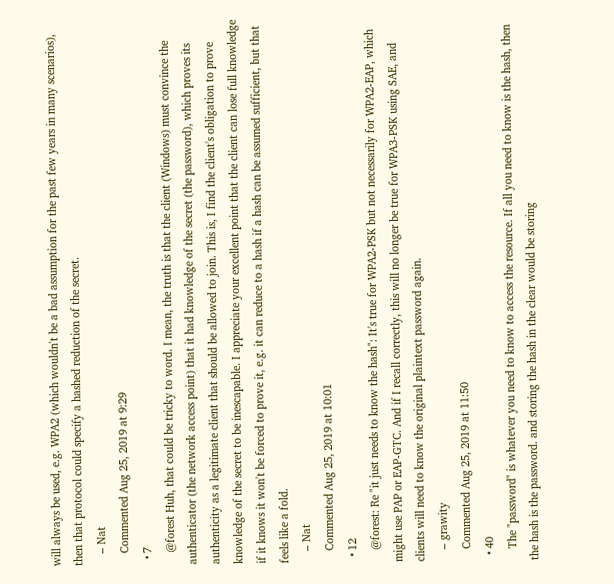will always be used, e.g. WPA2 (which wouldn't be a bad assumption for the past few years in many scenarios), then that protocol could specify a hashed reduction of the secret.
    – Nat
    Commented Aug 25, 2019 at 9:29
  • 7
    @forest Huh, that could be tricky to word. I mean, the truth is that the client (Windows) must convince the authenticator (the network access point) that it had knowledge of the secret (the password), which proves its authenticity as a legitimate client that should be allowed to join. This is, I find the client's obligation to prove knowledge of the secret to be inescapable. I appreciate your excellent point that the client can lose full knowledge if it knows it won't be forced to prove it, e.g. it can reduce to a hash if a hash can be assumed sufficient, but that feels like a fold.
    – Nat
    Commented Aug 25, 2019 at 10:01
  • 12
    @forest: Re "it just needs to know the hash": It's true for WPA2-PSK but not necessarily for WPA2-EAP, which might use PAP or EAP-GTC. And if I recall correctly, this will no longer be true for WPA3-PSK using SAE, and clients will need to know the original plaintext password again.
    – grawity
    Commented Aug 25, 2019 at 11:50
  • 40
    The "password" is whatever you need to know to access the resource. If all you need to know is the hash, then the hash is the password. and storing the hash in the clear would be storing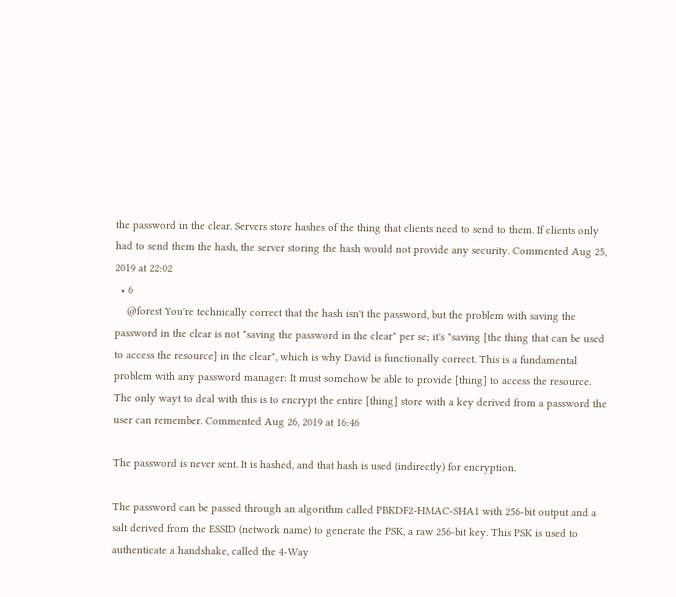the password in the clear. Servers store hashes of the thing that clients need to send to them. If clients only had to send them the hash, the server storing the hash would not provide any security. Commented Aug 25, 2019 at 22:02
  • 6
    @forest You're technically correct that the hash isn't the password, but the problem with saving the password in the clear is not "saving the password in the clear" per se; it's "saving [the thing that can be used to access the resource] in the clear", which is why David is functionally correct. This is a fundamental problem with any password manager: It must somehow be able to provide [thing] to access the resource. The only wayt to deal with this is to encrypt the entire [thing] store with a key derived from a password the user can remember. Commented Aug 26, 2019 at 16:46

The password is never sent. It is hashed, and that hash is used (indirectly) for encryption.

The password can be passed through an algorithm called PBKDF2-HMAC-SHA1 with 256-bit output and a salt derived from the ESSID (network name) to generate the PSK, a raw 256-bit key. This PSK is used to authenticate a handshake, called the 4-Way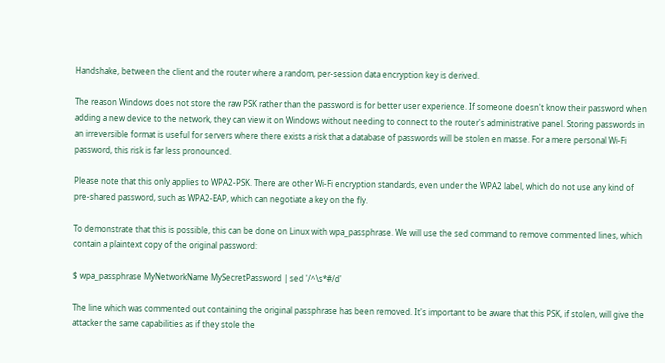Handshake, between the client and the router where a random, per-session data encryption key is derived.

The reason Windows does not store the raw PSK rather than the password is for better user experience. If someone doesn't know their password when adding a new device to the network, they can view it on Windows without needing to connect to the router's administrative panel. Storing passwords in an irreversible format is useful for servers where there exists a risk that a database of passwords will be stolen en masse. For a mere personal Wi-Fi password, this risk is far less pronounced.

Please note that this only applies to WPA2-PSK. There are other Wi-Fi encryption standards, even under the WPA2 label, which do not use any kind of pre-shared password, such as WPA2-EAP, which can negotiate a key on the fly.

To demonstrate that this is possible, this can be done on Linux with wpa_passphrase. We will use the sed command to remove commented lines, which contain a plaintext copy of the original password:

$ wpa_passphrase MyNetworkName MySecretPassword | sed '/^\s*#/d'

The line which was commented out containing the original passphrase has been removed. It's important to be aware that this PSK, if stolen, will give the attacker the same capabilities as if they stole the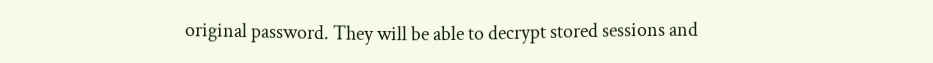original password. They will be able to decrypt stored sessions and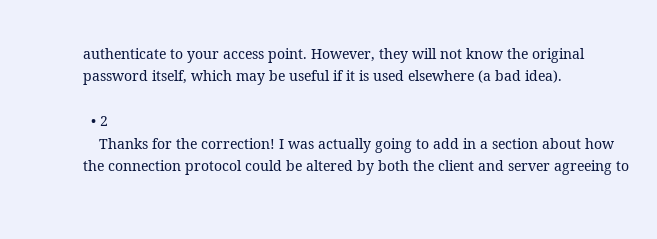authenticate to your access point. However, they will not know the original password itself, which may be useful if it is used elsewhere (a bad idea).

  • 2
    Thanks for the correction! I was actually going to add in a section about how the connection protocol could be altered by both the client and server agreeing to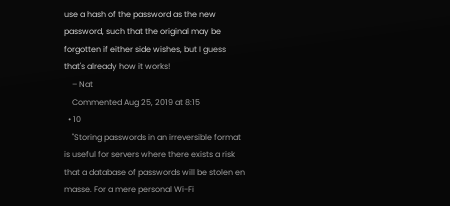use a hash of the password as the new password, such that the original may be forgotten if either side wishes, but I guess that's already how it works!
    – Nat
    Commented Aug 25, 2019 at 8:15
  • 10
    "Storing passwords in an irreversible format is useful for servers where there exists a risk that a database of passwords will be stolen en masse. For a mere personal Wi-Fi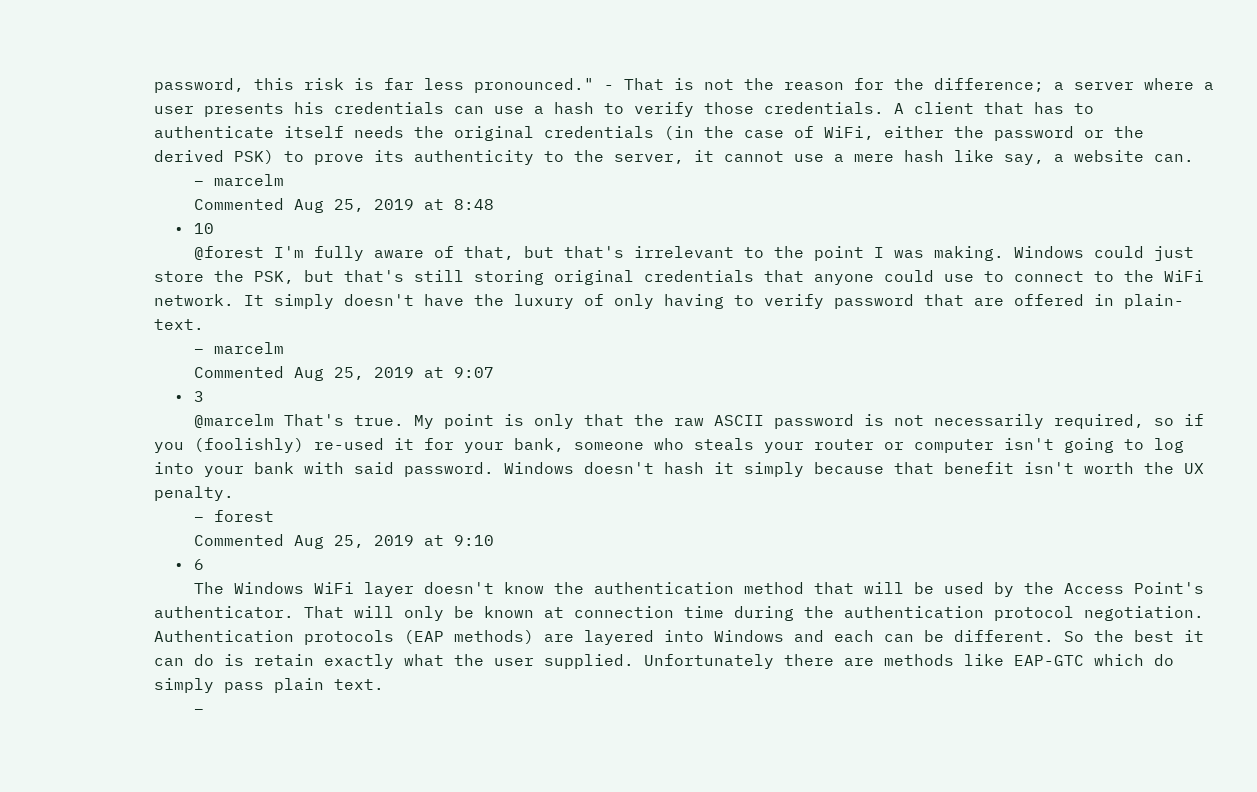password, this risk is far less pronounced." - That is not the reason for the difference; a server where a user presents his credentials can use a hash to verify those credentials. A client that has to authenticate itself needs the original credentials (in the case of WiFi, either the password or the derived PSK) to prove its authenticity to the server, it cannot use a mere hash like say, a website can.
    – marcelm
    Commented Aug 25, 2019 at 8:48
  • 10
    @forest I'm fully aware of that, but that's irrelevant to the point I was making. Windows could just store the PSK, but that's still storing original credentials that anyone could use to connect to the WiFi network. It simply doesn't have the luxury of only having to verify password that are offered in plain-text.
    – marcelm
    Commented Aug 25, 2019 at 9:07
  • 3
    @marcelm That's true. My point is only that the raw ASCII password is not necessarily required, so if you (foolishly) re-used it for your bank, someone who steals your router or computer isn't going to log into your bank with said password. Windows doesn't hash it simply because that benefit isn't worth the UX penalty.
    – forest
    Commented Aug 25, 2019 at 9:10
  • 6
    The Windows WiFi layer doesn't know the authentication method that will be used by the Access Point's authenticator. That will only be known at connection time during the authentication protocol negotiation. Authentication protocols (EAP methods) are layered into Windows and each can be different. So the best it can do is retain exactly what the user supplied. Unfortunately there are methods like EAP-GTC which do simply pass plain text.
    –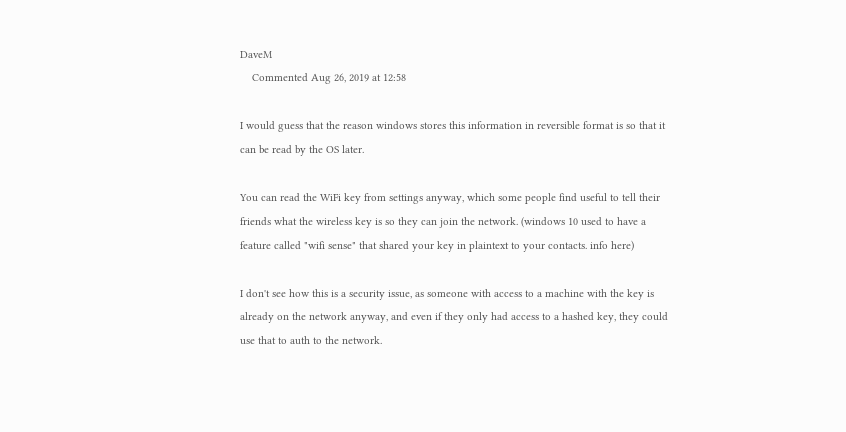DaveM
    Commented Aug 26, 2019 at 12:58

I would guess that the reason windows stores this information in reversible format is so that it can be read by the OS later.

You can read the WiFi key from settings anyway, which some people find useful to tell their friends what the wireless key is so they can join the network. (windows 10 used to have a feature called "wifi sense" that shared your key in plaintext to your contacts. info here)

I don't see how this is a security issue, as someone with access to a machine with the key is already on the network anyway, and even if they only had access to a hashed key, they could use that to auth to the network.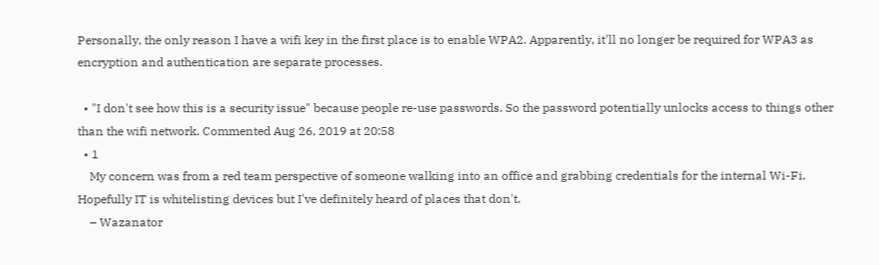Personally, the only reason I have a wifi key in the first place is to enable WPA2. Apparently, it'll no longer be required for WPA3 as encryption and authentication are separate processes.

  • "I don't see how this is a security issue" because people re-use passwords. So the password potentially unlocks access to things other than the wifi network. Commented Aug 26, 2019 at 20:58
  • 1
    My concern was from a red team perspective of someone walking into an office and grabbing credentials for the internal Wi-Fi. Hopefully IT is whitelisting devices but I've definitely heard of places that don't.
    – Wazanator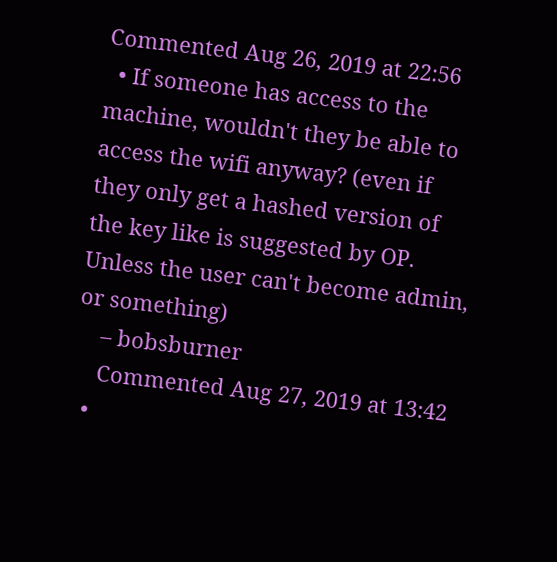Commented Aug 26, 2019 at 22:56
  • If someone has access to the machine, wouldn't they be able to access the wifi anyway? (even if they only get a hashed version of the key like is suggested by OP. Unless the user can't become admin, or something)
    – bobsburner
    Commented Aug 27, 2019 at 13:42
  •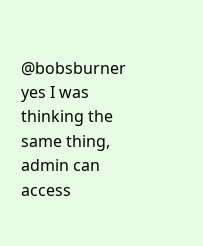@bobsburner yes I was thinking the same thing, admin can access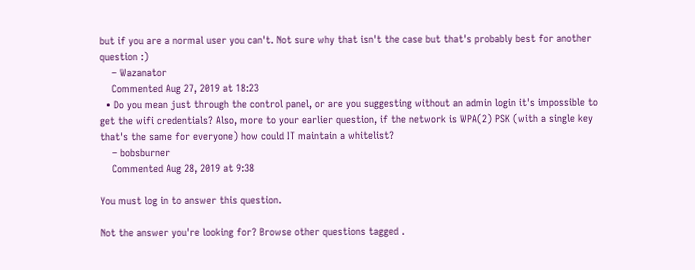but if you are a normal user you can't. Not sure why that isn't the case but that's probably best for another question :)
    – Wazanator
    Commented Aug 27, 2019 at 18:23
  • Do you mean just through the control panel, or are you suggesting without an admin login it's impossible to get the wifi credentials? Also, more to your earlier question, if the network is WPA(2) PSK (with a single key that's the same for everyone) how could IT maintain a whitelist?
    – bobsburner
    Commented Aug 28, 2019 at 9:38

You must log in to answer this question.

Not the answer you're looking for? Browse other questions tagged .